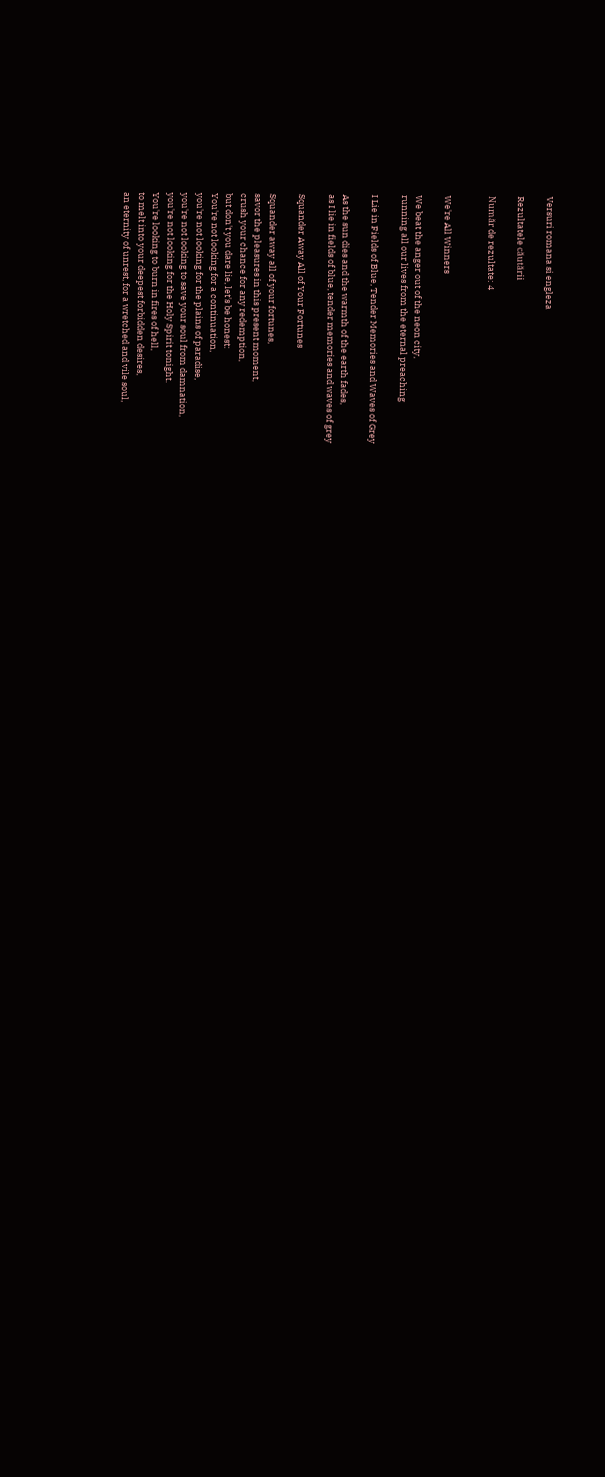Versuri romana si engleza

Rezultatele căutării

Număr de rezultate: 4


We're All Winners

We beat the anger out of the neon city,
running all our lives from the eternal preaching

I Lie in Fields of Blue, Tender Memories and Waves of Grey

As the sun dies and the warmth of the earth fades,
as I lie in fields of blue, tender memories and waves of grey

Squander Away All of Your Fortunes

Squander away all of your fortunes,
savor the pleasures in this present moment,
crush your chance for any redemption,
but don't you dare lie, let's be honest:
You're not looking for a continuation,
you're not looking for the plains of paradise,
you're not looking to save your soul from damnation,
you're not looking for the Holy Spirit tonight.
You're looking to burn in fires of hell,
to melt into your deepest forbidden desires,
an eternity of unrest, for a wretched and vile soul,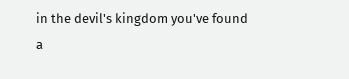in the devil's kingdom you've found a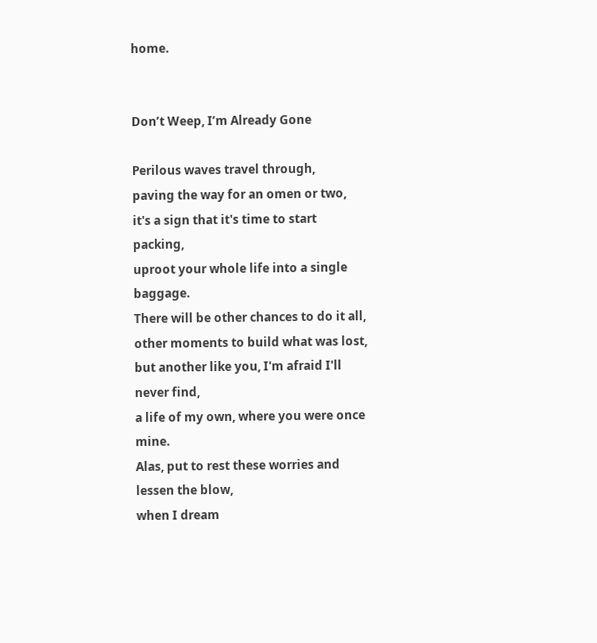home.


Don’t Weep, I’m Already Gone

Perilous waves travel through,
paving the way for an omen or two,
it's a sign that it's time to start packing,
uproot your whole life into a single baggage.
There will be other chances to do it all,
other moments to build what was lost,
but another like you, I'm afraid I'll never find,
a life of my own, where you were once mine.
Alas, put to rest these worries and lessen the blow,
when I dream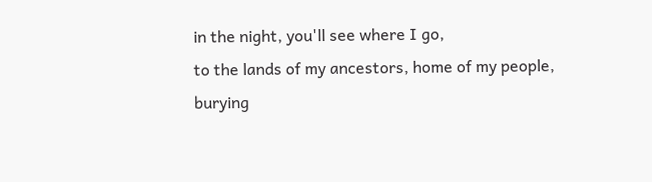in the night, you'll see where I go,
to the lands of my ancestors, home of my people,
burying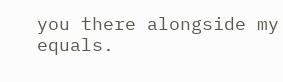you there alongside my equals.